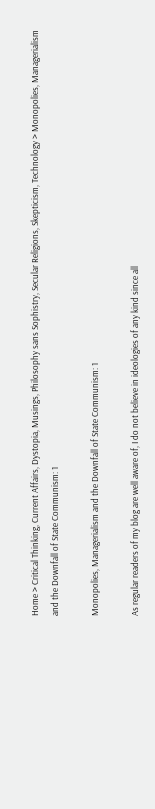Home > Critical Thinking, Current Affairs, Dystopia, Musings, Philosophy sans Sophistry, Secular Religions, Skepticism, Technology > Monopolies, Managerialism and the Downfall of State Communism: 1

Monopolies, Managerialism and the Downfall of State Communism: 1

As regular readers of my blog are well aware of, I do not believe in ideologies of any kind since all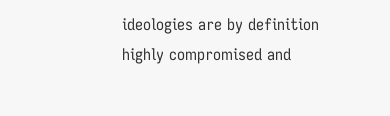ideologies are by definition highly compromised and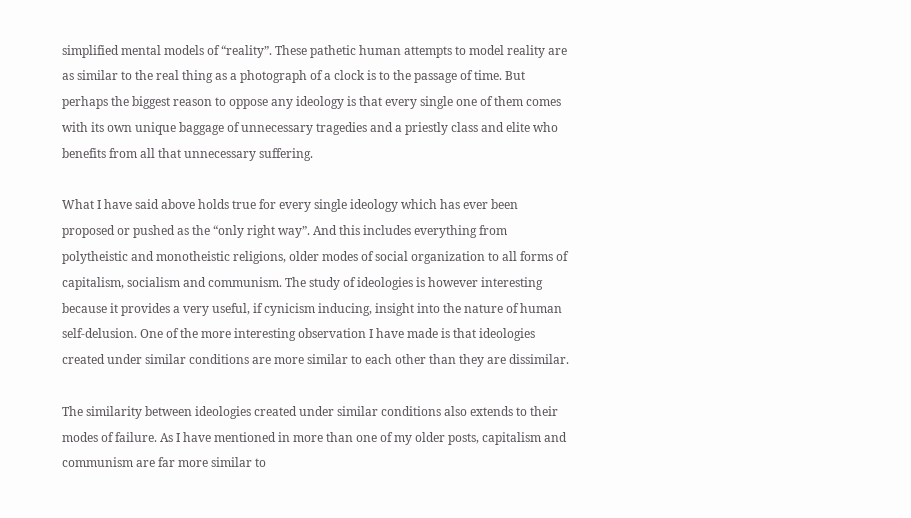simplified mental models of “reality”. These pathetic human attempts to model reality are as similar to the real thing as a photograph of a clock is to the passage of time. But perhaps the biggest reason to oppose any ideology is that every single one of them comes with its own unique baggage of unnecessary tragedies and a priestly class and elite who benefits from all that unnecessary suffering.

What I have said above holds true for every single ideology which has ever been proposed or pushed as the “only right way”. And this includes everything from polytheistic and monotheistic religions, older modes of social organization to all forms of capitalism, socialism and communism. The study of ideologies is however interesting because it provides a very useful, if cynicism inducing, insight into the nature of human self-delusion. One of the more interesting observation I have made is that ideologies created under similar conditions are more similar to each other than they are dissimilar.

The similarity between ideologies created under similar conditions also extends to their modes of failure. As I have mentioned in more than one of my older posts, capitalism and communism are far more similar to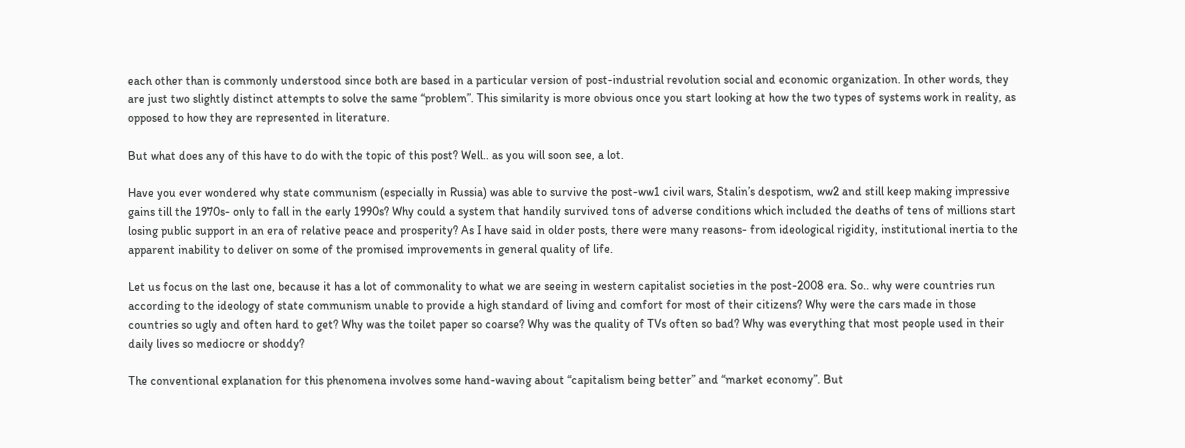each other than is commonly understood since both are based in a particular version of post-industrial revolution social and economic organization. In other words, they are just two slightly distinct attempts to solve the same “problem”. This similarity is more obvious once you start looking at how the two types of systems work in reality, as opposed to how they are represented in literature.

But what does any of this have to do with the topic of this post? Well.. as you will soon see, a lot.

Have you ever wondered why state communism (especially in Russia) was able to survive the post-ww1 civil wars, Stalin’s despotism, ww2 and still keep making impressive gains till the 1970s- only to fall in the early 1990s? Why could a system that handily survived tons of adverse conditions which included the deaths of tens of millions start losing public support in an era of relative peace and prosperity? As I have said in older posts, there were many reasons- from ideological rigidity, institutional inertia to the apparent inability to deliver on some of the promised improvements in general quality of life.

Let us focus on the last one, because it has a lot of commonality to what we are seeing in western capitalist societies in the post-2008 era. So.. why were countries run according to the ideology of state communism unable to provide a high standard of living and comfort for most of their citizens? Why were the cars made in those countries so ugly and often hard to get? Why was the toilet paper so coarse? Why was the quality of TVs often so bad? Why was everything that most people used in their daily lives so mediocre or shoddy?

The conventional explanation for this phenomena involves some hand-waving about “capitalism being better” and “market economy”. But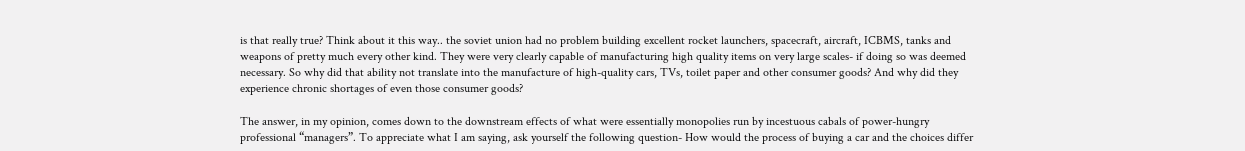is that really true? Think about it this way.. the soviet union had no problem building excellent rocket launchers, spacecraft, aircraft, ICBMS, tanks and weapons of pretty much every other kind. They were very clearly capable of manufacturing high quality items on very large scales- if doing so was deemed necessary. So why did that ability not translate into the manufacture of high-quality cars, TVs, toilet paper and other consumer goods? And why did they experience chronic shortages of even those consumer goods?

The answer, in my opinion, comes down to the downstream effects of what were essentially monopolies run by incestuous cabals of power-hungry professional “managers”. To appreciate what I am saying, ask yourself the following question- How would the process of buying a car and the choices differ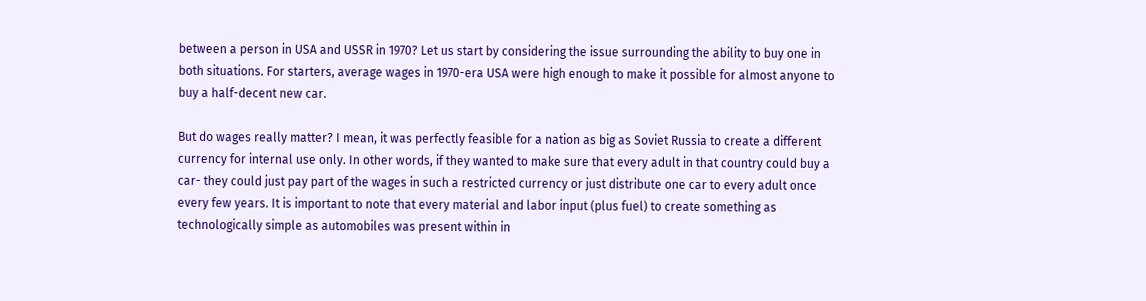between a person in USA and USSR in 1970? Let us start by considering the issue surrounding the ability to buy one in both situations. For starters, average wages in 1970-era USA were high enough to make it possible for almost anyone to buy a half-decent new car.

But do wages really matter? I mean, it was perfectly feasible for a nation as big as Soviet Russia to create a different currency for internal use only. In other words, if they wanted to make sure that every adult in that country could buy a car- they could just pay part of the wages in such a restricted currency or just distribute one car to every adult once every few years. It is important to note that every material and labor input (plus fuel) to create something as technologically simple as automobiles was present within in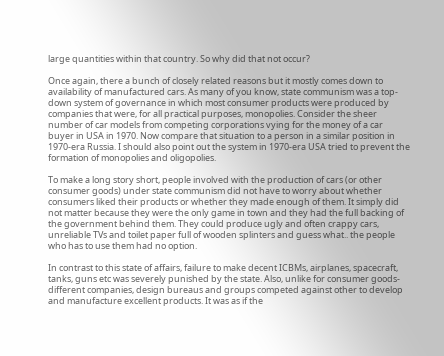large quantities within that country. So why did that not occur?

Once again, there a bunch of closely related reasons but it mostly comes down to availability of manufactured cars. As many of you know, state communism was a top-down system of governance in which most consumer products were produced by companies that were, for all practical purposes, monopolies. Consider the sheer number of car models from competing corporations vying for the money of a car buyer in USA in 1970. Now compare that situation to a person in a similar position in 1970-era Russia. I should also point out the system in 1970-era USA tried to prevent the formation of monopolies and oligopolies.

To make a long story short, people involved with the production of cars (or other consumer goods) under state communism did not have to worry about whether consumers liked their products or whether they made enough of them. It simply did not matter because they were the only game in town and they had the full backing of the government behind them. They could produce ugly and often crappy cars, unreliable TVs and toilet paper full of wooden splinters and guess what.. the people who has to use them had no option.

In contrast to this state of affairs, failure to make decent ICBMs, airplanes, spacecraft, tanks, guns etc was severely punished by the state. Also, unlike for consumer goods- different companies, design bureaus and groups competed against other to develop and manufacture excellent products. It was as if the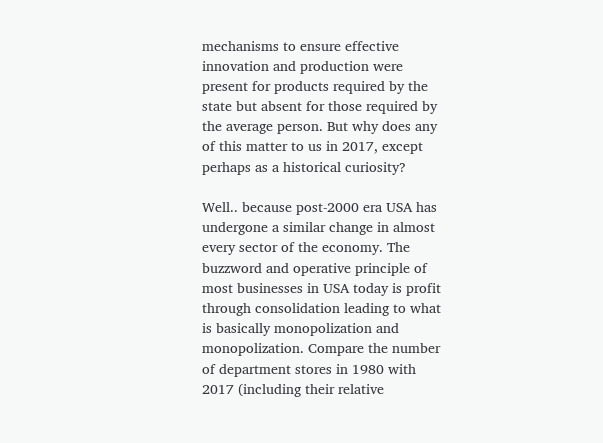mechanisms to ensure effective innovation and production were present for products required by the state but absent for those required by the average person. But why does any of this matter to us in 2017, except perhaps as a historical curiosity?

Well.. because post-2000 era USA has undergone a similar change in almost every sector of the economy. The buzzword and operative principle of most businesses in USA today is profit through consolidation leading to what is basically monopolization and monopolization. Compare the number of department stores in 1980 with 2017 (including their relative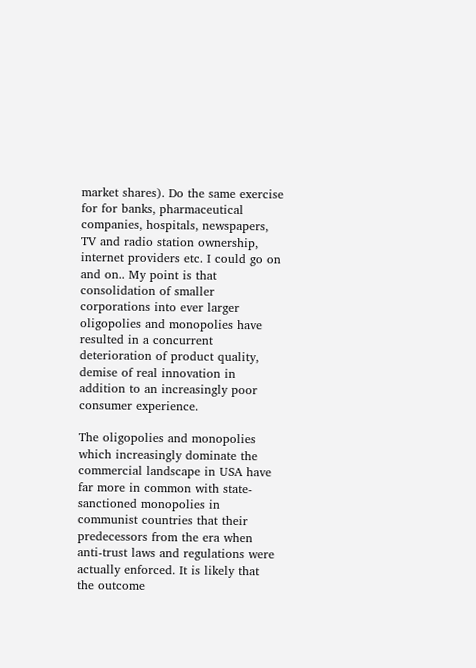market shares). Do the same exercise for for banks, pharmaceutical companies, hospitals, newspapers, TV and radio station ownership, internet providers etc. I could go on and on.. My point is that consolidation of smaller corporations into ever larger oligopolies and monopolies have resulted in a concurrent deterioration of product quality, demise of real innovation in addition to an increasingly poor consumer experience.

The oligopolies and monopolies which increasingly dominate the commercial landscape in USA have far more in common with state-sanctioned monopolies in communist countries that their predecessors from the era when anti-trust laws and regulations were actually enforced. It is likely that the outcome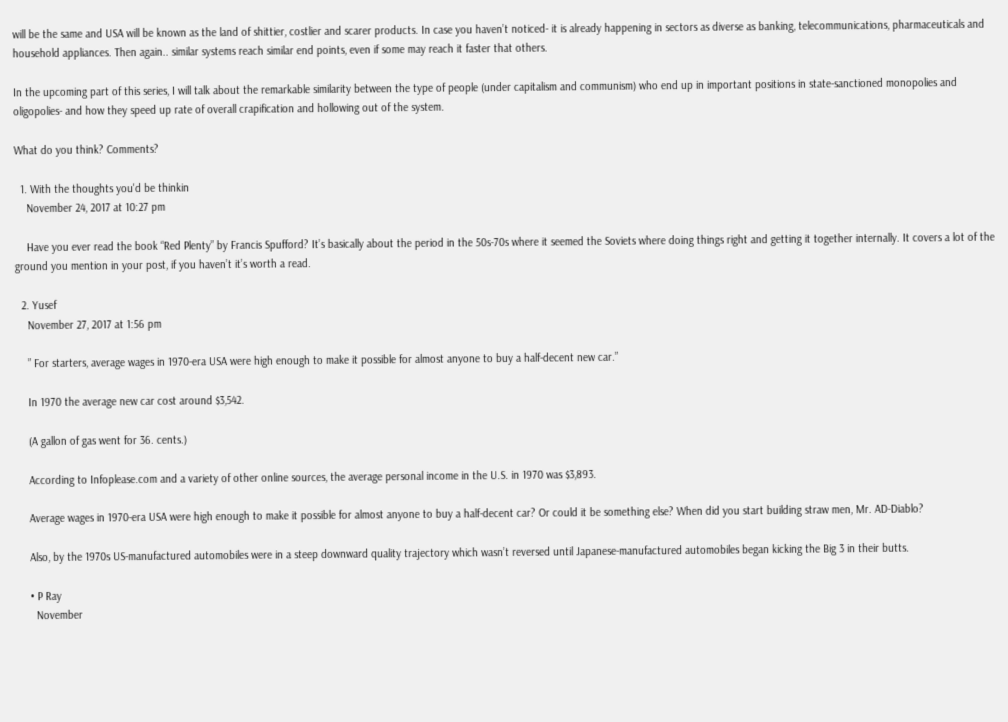will be the same and USA will be known as the land of shittier, costlier and scarer products. In case you haven’t noticed- it is already happening in sectors as diverse as banking, telecommunications, pharmaceuticals and household appliances. Then again.. similar systems reach similar end points, even if some may reach it faster that others.

In the upcoming part of this series, I will talk about the remarkable similarity between the type of people (under capitalism and communism) who end up in important positions in state-sanctioned monopolies and oligopolies- and how they speed up rate of overall crapification and hollowing out of the system.

What do you think? Comments?

  1. With the thoughts you'd be thinkin
    November 24, 2017 at 10:27 pm

    Have you ever read the book “Red Plenty” by Francis Spufford? It’s basically about the period in the 50s-70s where it seemed the Soviets where doing things right and getting it together internally. It covers a lot of the ground you mention in your post, if you haven’t it’s worth a read.

  2. Yusef
    November 27, 2017 at 1:56 pm

    ” For starters, average wages in 1970-era USA were high enough to make it possible for almost anyone to buy a half-decent new car.”

    In 1970 the average new car cost around $3,542.

    (A gallon of gas went for 36. cents.)

    According to Infoplease.com and a variety of other online sources, the average personal income in the U.S. in 1970 was $3,893.

    Average wages in 1970-era USA were high enough to make it possible for almost anyone to buy a half-decent car? Or could it be something else? When did you start building straw men, Mr. AD-Diablo?

    Also, by the 1970s US-manufactured automobiles were in a steep downward quality trajectory which wasn’t reversed until Japanese-manufactured automobiles began kicking the Big 3 in their butts.

    • P Ray
      November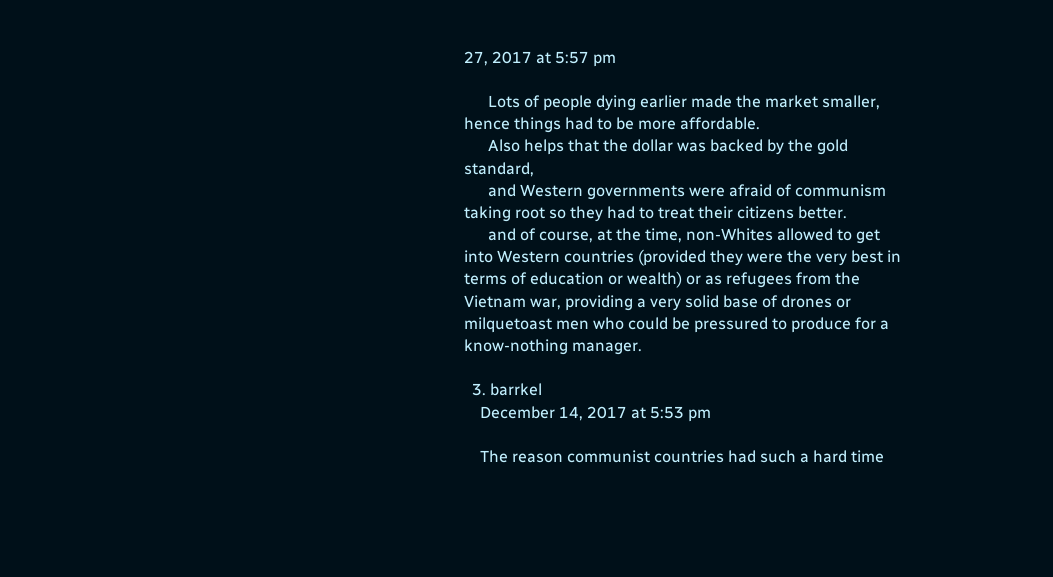27, 2017 at 5:57 pm

      Lots of people dying earlier made the market smaller, hence things had to be more affordable.
      Also helps that the dollar was backed by the gold standard,
      and Western governments were afraid of communism taking root so they had to treat their citizens better.
      and of course, at the time, non-Whites allowed to get into Western countries (provided they were the very best in terms of education or wealth) or as refugees from the Vietnam war, providing a very solid base of drones or milquetoast men who could be pressured to produce for a know-nothing manager.

  3. barrkel
    December 14, 2017 at 5:53 pm

    The reason communist countries had such a hard time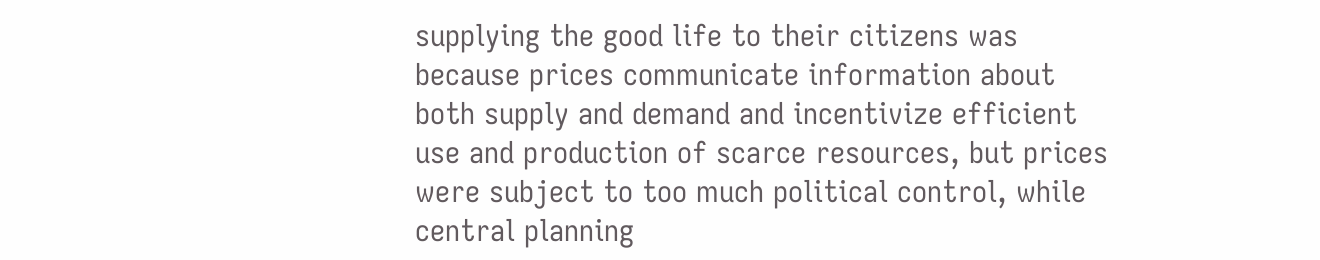supplying the good life to their citizens was because prices communicate information about both supply and demand and incentivize efficient use and production of scarce resources, but prices were subject to too much political control, while central planning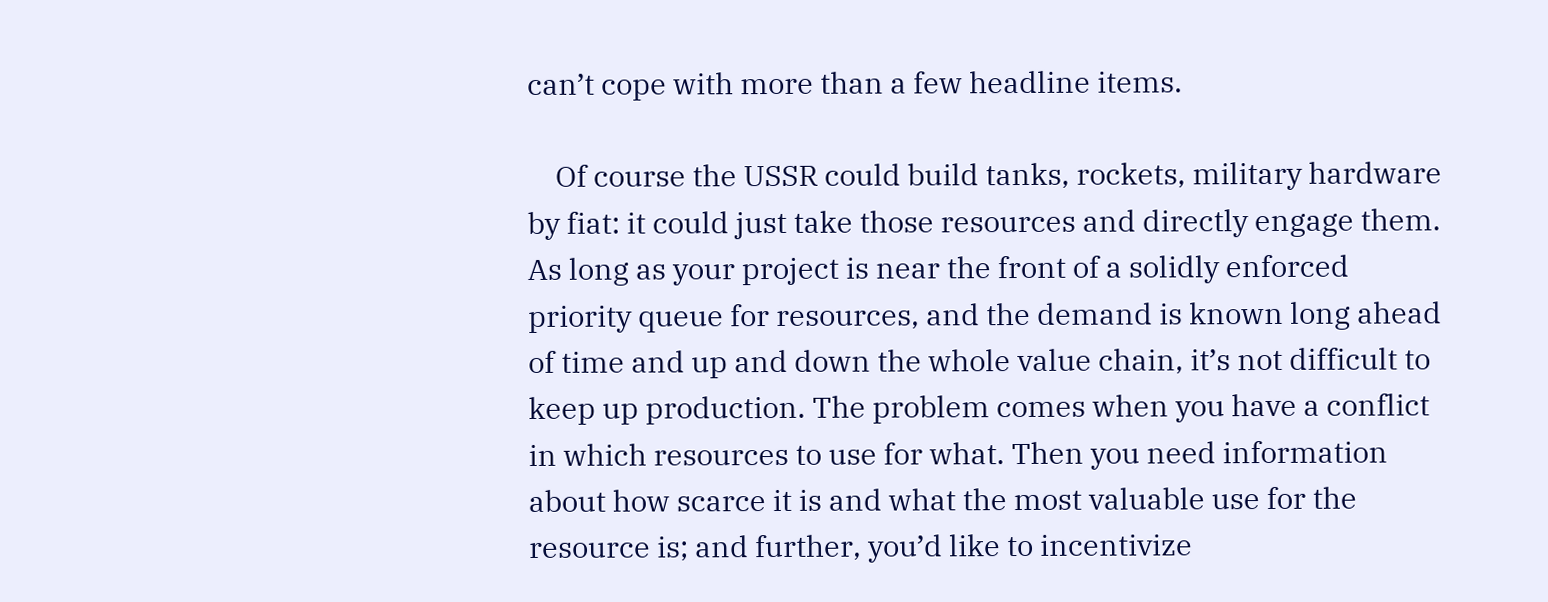can’t cope with more than a few headline items.

    Of course the USSR could build tanks, rockets, military hardware by fiat: it could just take those resources and directly engage them. As long as your project is near the front of a solidly enforced priority queue for resources, and the demand is known long ahead of time and up and down the whole value chain, it’s not difficult to keep up production. The problem comes when you have a conflict in which resources to use for what. Then you need information about how scarce it is and what the most valuable use for the resource is; and further, you’d like to incentivize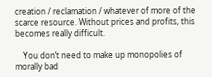creation / reclamation / whatever of more of the scarce resource. Without prices and profits, this becomes really difficult.

    You don’t need to make up monopolies of morally bad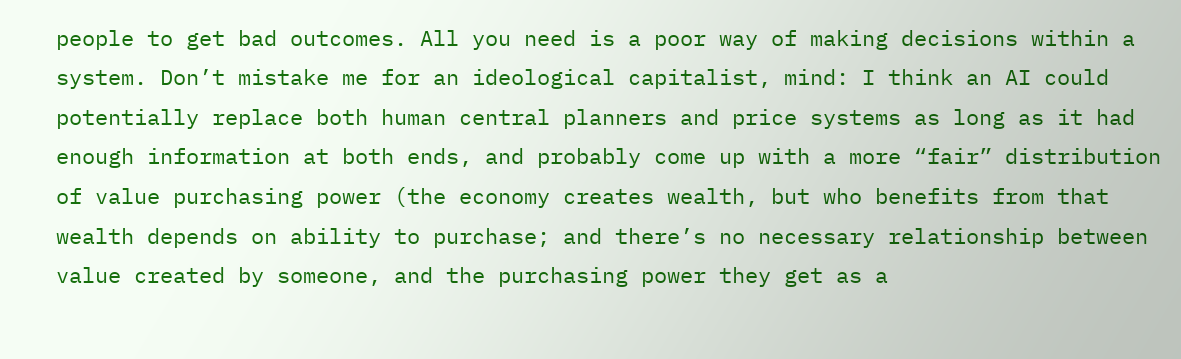people to get bad outcomes. All you need is a poor way of making decisions within a system. Don’t mistake me for an ideological capitalist, mind: I think an AI could potentially replace both human central planners and price systems as long as it had enough information at both ends, and probably come up with a more “fair” distribution of value purchasing power (the economy creates wealth, but who benefits from that wealth depends on ability to purchase; and there’s no necessary relationship between value created by someone, and the purchasing power they get as a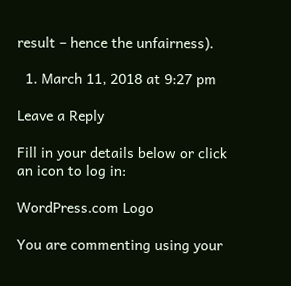result – hence the unfairness).

  1. March 11, 2018 at 9:27 pm

Leave a Reply

Fill in your details below or click an icon to log in:

WordPress.com Logo

You are commenting using your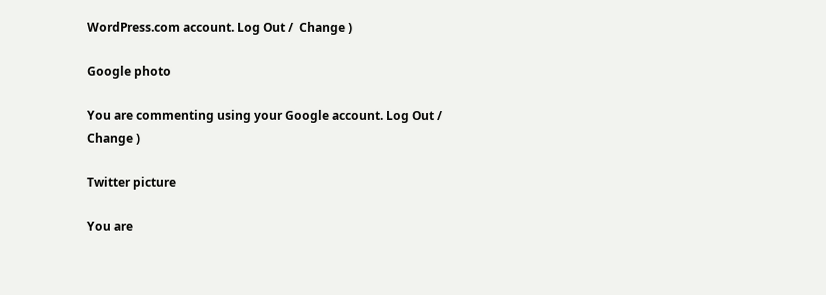WordPress.com account. Log Out /  Change )

Google photo

You are commenting using your Google account. Log Out /  Change )

Twitter picture

You are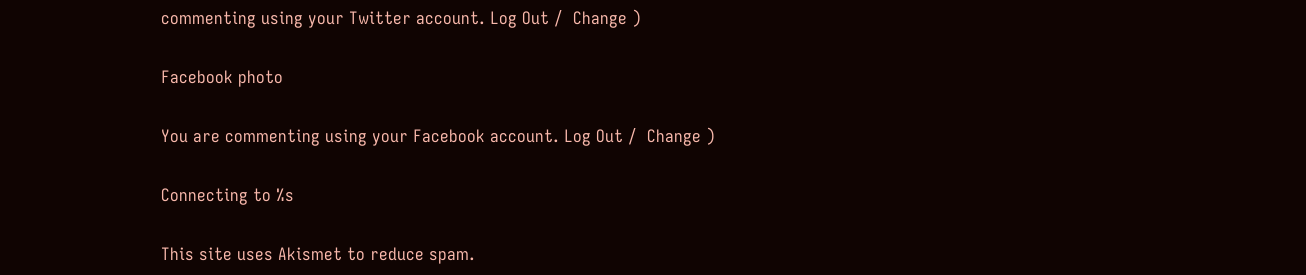commenting using your Twitter account. Log Out /  Change )

Facebook photo

You are commenting using your Facebook account. Log Out /  Change )

Connecting to %s

This site uses Akismet to reduce spam.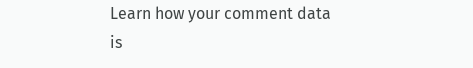Learn how your comment data is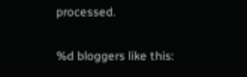processed.

%d bloggers like this: